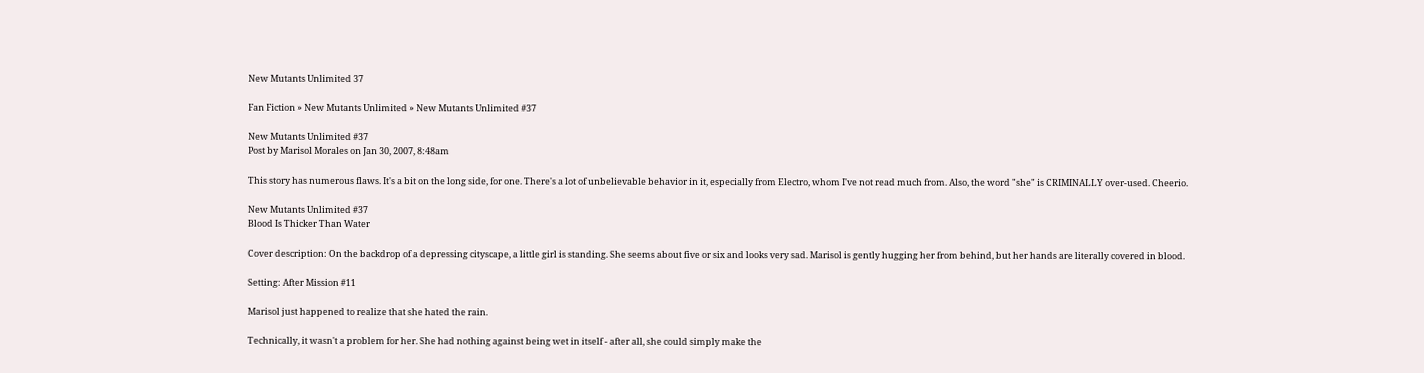New Mutants Unlimited 37

Fan Fiction » New Mutants Unlimited » New Mutants Unlimited #37

New Mutants Unlimited #37
Post by Marisol Morales on Jan 30, 2007, 8:48am

This story has numerous flaws. It's a bit on the long side, for one. There's a lot of unbelievable behavior in it, especially from Electro, whom I've not read much from. Also, the word "she" is CRIMINALLY over-used. Cheerio.

New Mutants Unlimited #37
Blood Is Thicker Than Water

Cover description: On the backdrop of a depressing cityscape, a little girl is standing. She seems about five or six and looks very sad. Marisol is gently hugging her from behind, but her hands are literally covered in blood.

Setting: After Mission #11

Marisol just happened to realize that she hated the rain.

Technically, it wasn't a problem for her. She had nothing against being wet in itself - after all, she could simply make the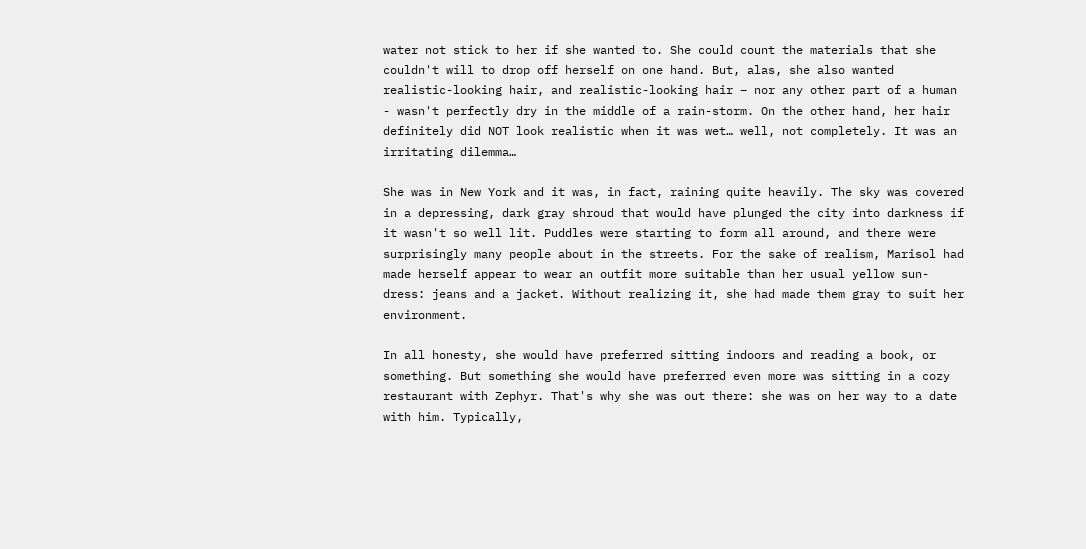water not stick to her if she wanted to. She could count the materials that she couldn't will to drop off herself on one hand. But, alas, she also wanted realistic-looking hair, and realistic-looking hair – nor any other part of a human - wasn't perfectly dry in the middle of a rain-storm. On the other hand, her hair definitely did NOT look realistic when it was wet… well, not completely. It was an irritating dilemma…

She was in New York and it was, in fact, raining quite heavily. The sky was covered in a depressing, dark gray shroud that would have plunged the city into darkness if it wasn't so well lit. Puddles were starting to form all around, and there were surprisingly many people about in the streets. For the sake of realism, Marisol had made herself appear to wear an outfit more suitable than her usual yellow sun-dress: jeans and a jacket. Without realizing it, she had made them gray to suit her environment.

In all honesty, she would have preferred sitting indoors and reading a book, or something. But something she would have preferred even more was sitting in a cozy restaurant with Zephyr. That's why she was out there: she was on her way to a date with him. Typically,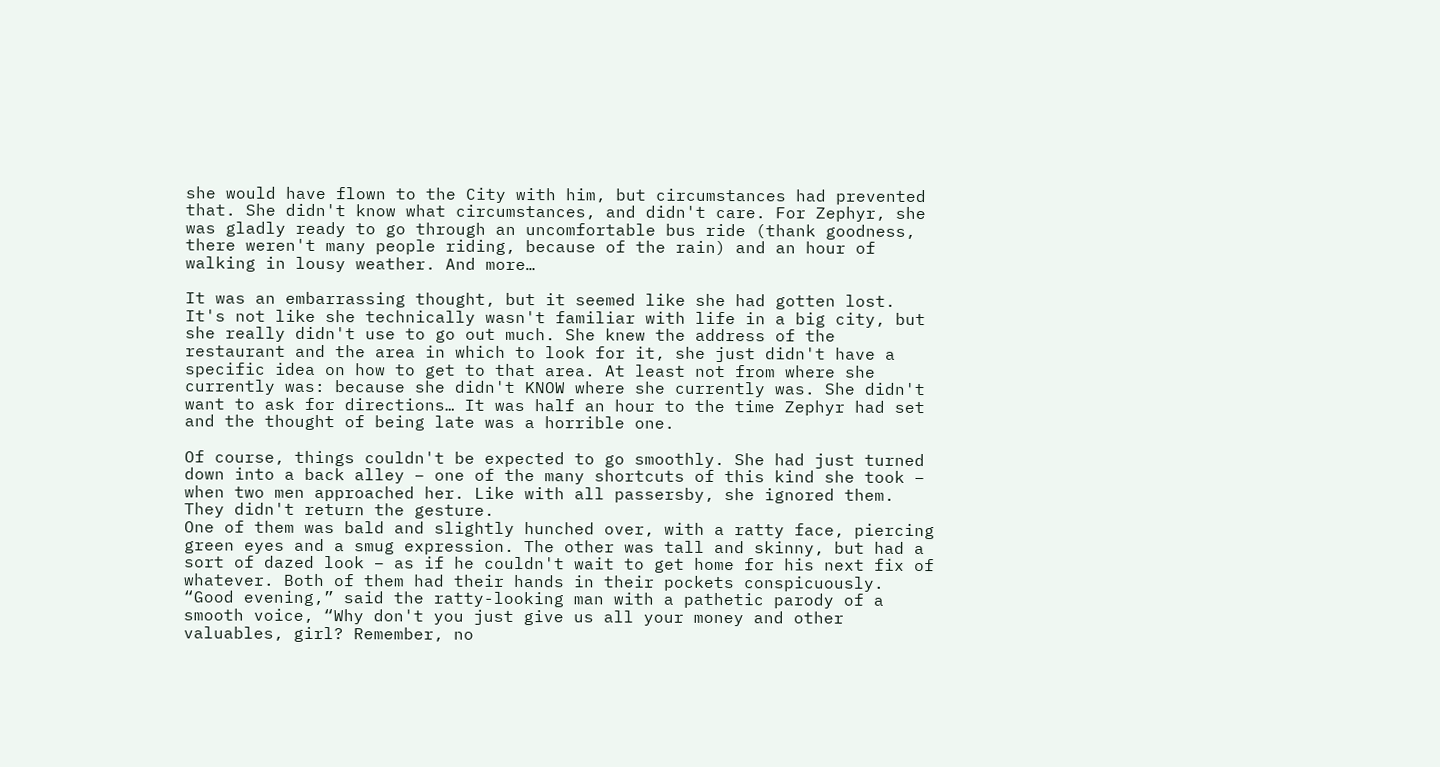she would have flown to the City with him, but circumstances had prevented that. She didn't know what circumstances, and didn't care. For Zephyr, she was gladly ready to go through an uncomfortable bus ride (thank goodness, there weren't many people riding, because of the rain) and an hour of walking in lousy weather. And more…

It was an embarrassing thought, but it seemed like she had gotten lost. It's not like she technically wasn't familiar with life in a big city, but she really didn't use to go out much. She knew the address of the restaurant and the area in which to look for it, she just didn't have a specific idea on how to get to that area. At least not from where she currently was: because she didn't KNOW where she currently was. She didn't want to ask for directions… It was half an hour to the time Zephyr had set and the thought of being late was a horrible one.

Of course, things couldn't be expected to go smoothly. She had just turned down into a back alley – one of the many shortcuts of this kind she took – when two men approached her. Like with all passersby, she ignored them. They didn't return the gesture.
One of them was bald and slightly hunched over, with a ratty face, piercing green eyes and a smug expression. The other was tall and skinny, but had a sort of dazed look – as if he couldn't wait to get home for his next fix of whatever. Both of them had their hands in their pockets conspicuously.
“Good evening,” said the ratty-looking man with a pathetic parody of a smooth voice, “Why don't you just give us all your money and other valuables, girl? Remember, no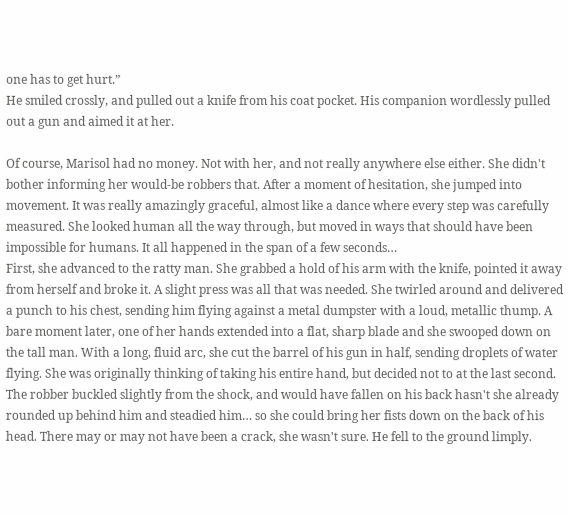one has to get hurt.”
He smiled crossly, and pulled out a knife from his coat pocket. His companion wordlessly pulled out a gun and aimed it at her.

Of course, Marisol had no money. Not with her, and not really anywhere else either. She didn't bother informing her would-be robbers that. After a moment of hesitation, she jumped into movement. It was really amazingly graceful, almost like a dance where every step was carefully measured. She looked human all the way through, but moved in ways that should have been impossible for humans. It all happened in the span of a few seconds…
First, she advanced to the ratty man. She grabbed a hold of his arm with the knife, pointed it away from herself and broke it. A slight press was all that was needed. She twirled around and delivered a punch to his chest, sending him flying against a metal dumpster with a loud, metallic thump. A bare moment later, one of her hands extended into a flat, sharp blade and she swooped down on the tall man. With a long, fluid arc, she cut the barrel of his gun in half, sending droplets of water flying. She was originally thinking of taking his entire hand, but decided not to at the last second. The robber buckled slightly from the shock, and would have fallen on his back hasn't she already rounded up behind him and steadied him… so she could bring her fists down on the back of his head. There may or may not have been a crack, she wasn't sure. He fell to the ground limply.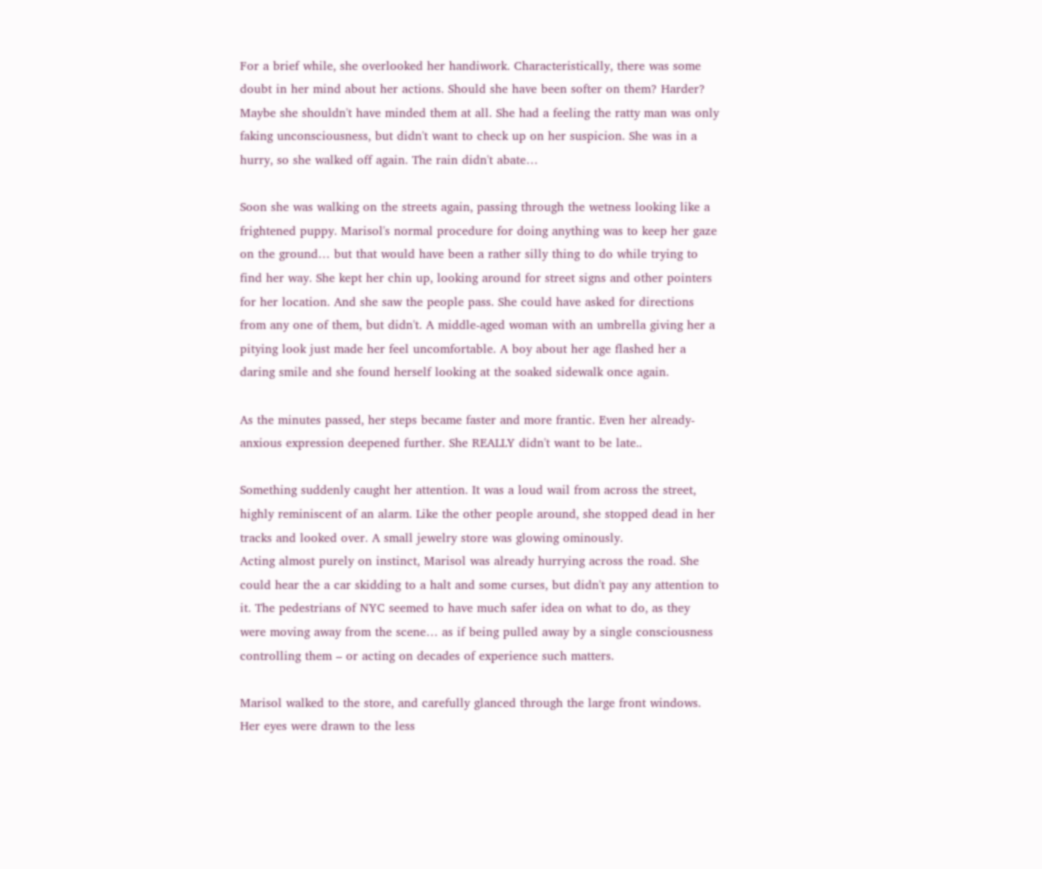For a brief while, she overlooked her handiwork. Characteristically, there was some doubt in her mind about her actions. Should she have been softer on them? Harder? Maybe she shouldn't have minded them at all. She had a feeling the ratty man was only faking unconsciousness, but didn't want to check up on her suspicion. She was in a hurry, so she walked off again. The rain didn't abate…

Soon she was walking on the streets again, passing through the wetness looking like a frightened puppy. Marisol's normal procedure for doing anything was to keep her gaze on the ground… but that would have been a rather silly thing to do while trying to find her way. She kept her chin up, looking around for street signs and other pointers for her location. And she saw the people pass. She could have asked for directions from any one of them, but didn't. A middle-aged woman with an umbrella giving her a pitying look just made her feel uncomfortable. A boy about her age flashed her a daring smile and she found herself looking at the soaked sidewalk once again.

As the minutes passed, her steps became faster and more frantic. Even her already-anxious expression deepened further. She REALLY didn't want to be late..

Something suddenly caught her attention. It was a loud wail from across the street, highly reminiscent of an alarm. Like the other people around, she stopped dead in her tracks and looked over. A small jewelry store was glowing ominously.
Acting almost purely on instinct, Marisol was already hurrying across the road. She could hear the a car skidding to a halt and some curses, but didn't pay any attention to it. The pedestrians of NYC seemed to have much safer idea on what to do, as they were moving away from the scene… as if being pulled away by a single consciousness controlling them – or acting on decades of experience such matters.

Marisol walked to the store, and carefully glanced through the large front windows. Her eyes were drawn to the less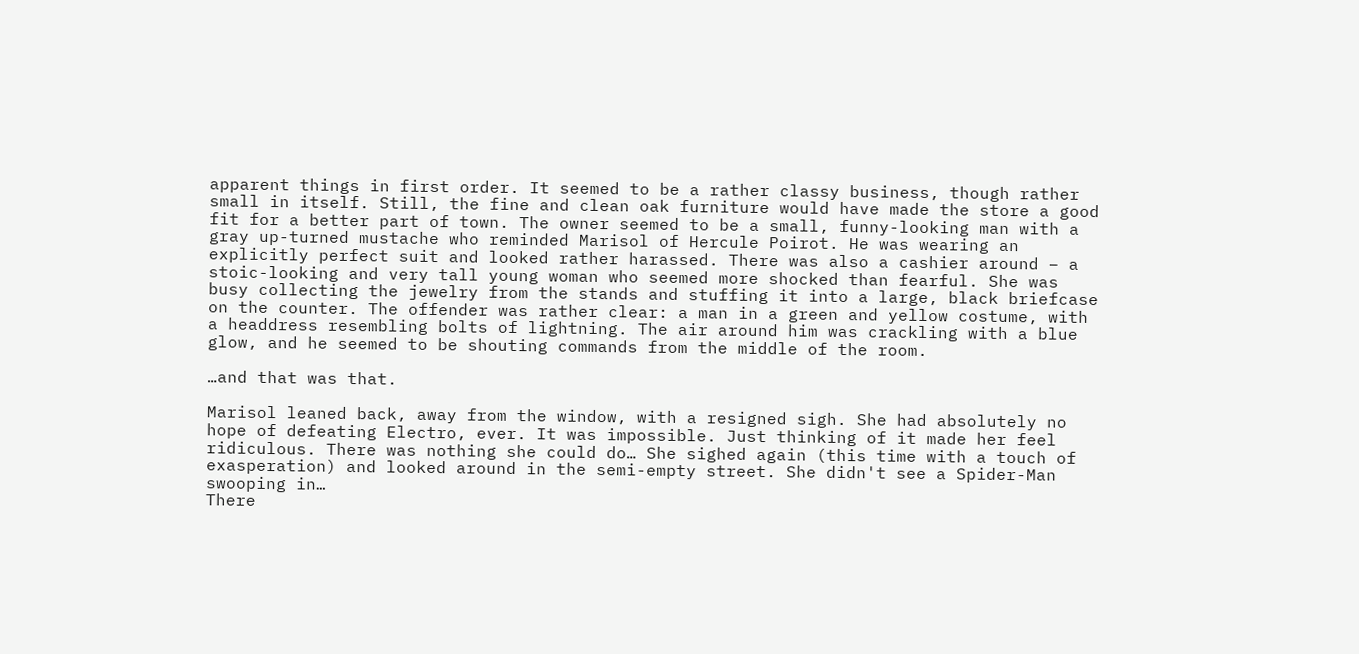apparent things in first order. It seemed to be a rather classy business, though rather small in itself. Still, the fine and clean oak furniture would have made the store a good fit for a better part of town. The owner seemed to be a small, funny-looking man with a gray up-turned mustache who reminded Marisol of Hercule Poirot. He was wearing an explicitly perfect suit and looked rather harassed. There was also a cashier around – a stoic-looking and very tall young woman who seemed more shocked than fearful. She was busy collecting the jewelry from the stands and stuffing it into a large, black briefcase on the counter. The offender was rather clear: a man in a green and yellow costume, with a headdress resembling bolts of lightning. The air around him was crackling with a blue glow, and he seemed to be shouting commands from the middle of the room.

…and that was that.

Marisol leaned back, away from the window, with a resigned sigh. She had absolutely no hope of defeating Electro, ever. It was impossible. Just thinking of it made her feel ridiculous. There was nothing she could do… She sighed again (this time with a touch of exasperation) and looked around in the semi-empty street. She didn't see a Spider-Man swooping in…
There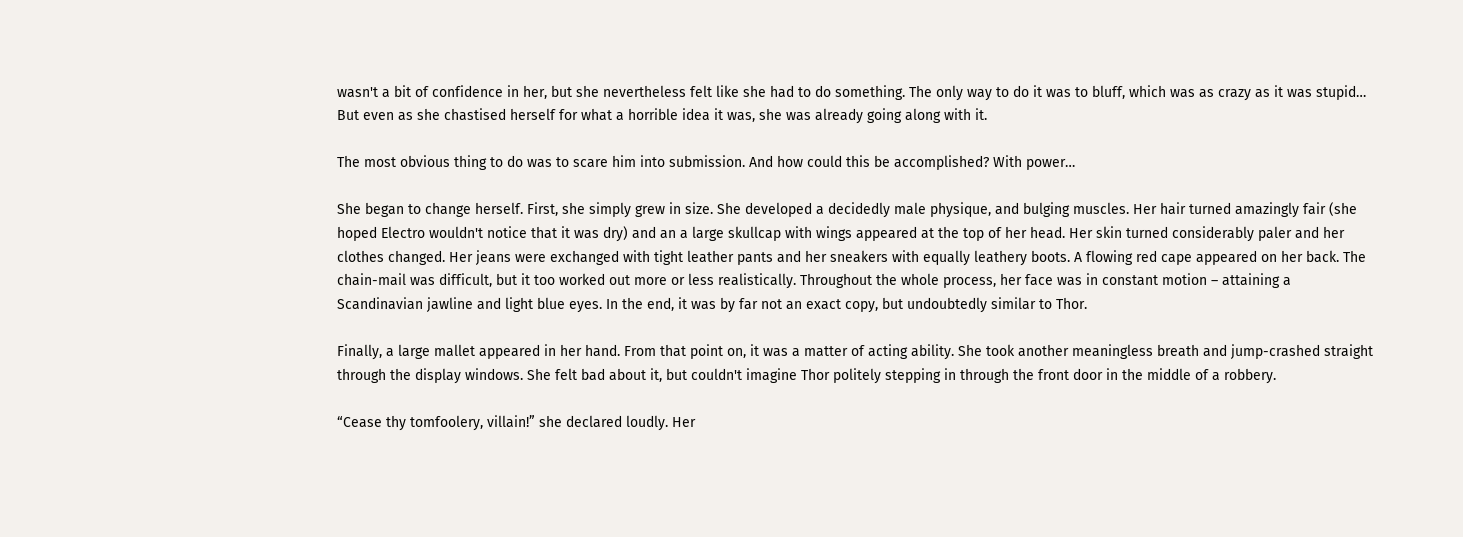wasn't a bit of confidence in her, but she nevertheless felt like she had to do something. The only way to do it was to bluff, which was as crazy as it was stupid… But even as she chastised herself for what a horrible idea it was, she was already going along with it.

The most obvious thing to do was to scare him into submission. And how could this be accomplished? With power…

She began to change herself. First, she simply grew in size. She developed a decidedly male physique, and bulging muscles. Her hair turned amazingly fair (she hoped Electro wouldn't notice that it was dry) and an a large skullcap with wings appeared at the top of her head. Her skin turned considerably paler and her clothes changed. Her jeans were exchanged with tight leather pants and her sneakers with equally leathery boots. A flowing red cape appeared on her back. The chain-mail was difficult, but it too worked out more or less realistically. Throughout the whole process, her face was in constant motion – attaining a Scandinavian jawline and light blue eyes. In the end, it was by far not an exact copy, but undoubtedly similar to Thor.

Finally, a large mallet appeared in her hand. From that point on, it was a matter of acting ability. She took another meaningless breath and jump-crashed straight through the display windows. She felt bad about it, but couldn't imagine Thor politely stepping in through the front door in the middle of a robbery.

“Cease thy tomfoolery, villain!” she declared loudly. Her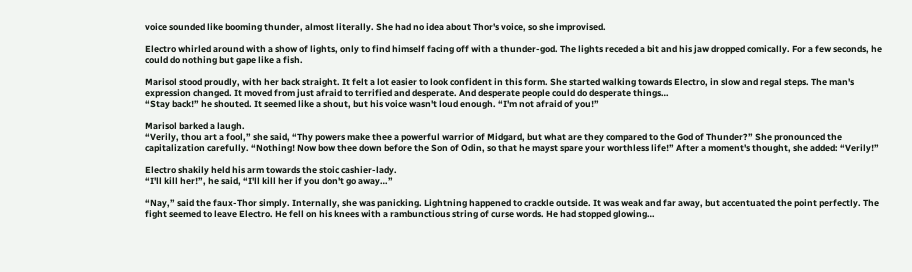voice sounded like booming thunder, almost literally. She had no idea about Thor's voice, so she improvised.

Electro whirled around with a show of lights, only to find himself facing off with a thunder-god. The lights receded a bit and his jaw dropped comically. For a few seconds, he could do nothing but gape like a fish.

Marisol stood proudly, with her back straight. It felt a lot easier to look confident in this form. She started walking towards Electro, in slow and regal steps. The man's expression changed. It moved from just afraid to terrified and desperate. And desperate people could do desperate things…
“Stay back!” he shouted. It seemed like a shout, but his voice wasn't loud enough. “I'm not afraid of you!”

Marisol barked a laugh.
“Verily, thou art a fool,” she said, “Thy powers make thee a powerful warrior of Midgard, but what are they compared to the God of Thunder?” She pronounced the capitalization carefully. “Nothing! Now bow thee down before the Son of Odin, so that he mayst spare your worthless life!” After a moment's thought, she added: “Verily!”

Electro shakily held his arm towards the stoic cashier-lady.
“I'll kill her!”, he said, “I'll kill her if you don't go away…”

“Nay,” said the faux-Thor simply. Internally, she was panicking. Lightning happened to crackle outside. It was weak and far away, but accentuated the point perfectly. The fight seemed to leave Electro. He fell on his knees with a rambunctious string of curse words. He had stopped glowing…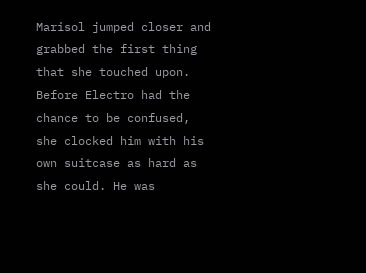Marisol jumped closer and grabbed the first thing that she touched upon. Before Electro had the chance to be confused, she clocked him with his own suitcase as hard as she could. He was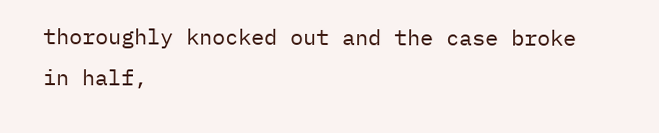thoroughly knocked out and the case broke in half,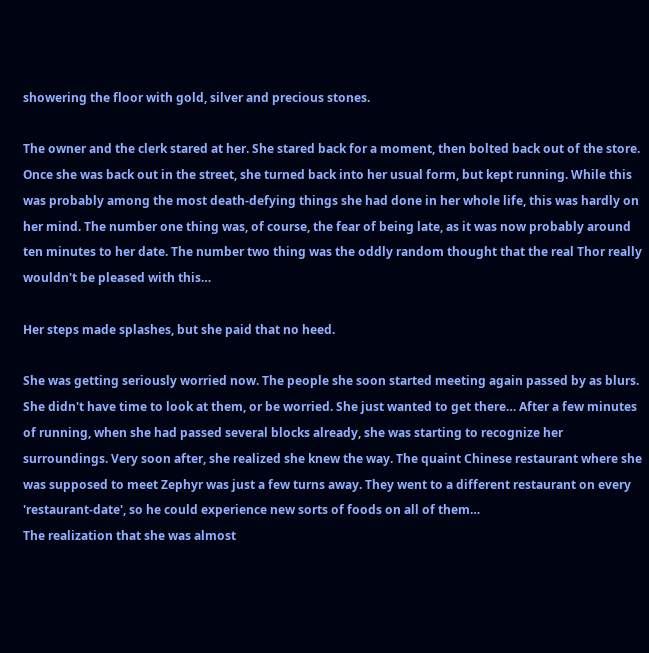showering the floor with gold, silver and precious stones.

The owner and the clerk stared at her. She stared back for a moment, then bolted back out of the store. Once she was back out in the street, she turned back into her usual form, but kept running. While this was probably among the most death-defying things she had done in her whole life, this was hardly on her mind. The number one thing was, of course, the fear of being late, as it was now probably around ten minutes to her date. The number two thing was the oddly random thought that the real Thor really wouldn't be pleased with this…

Her steps made splashes, but she paid that no heed.

She was getting seriously worried now. The people she soon started meeting again passed by as blurs. She didn't have time to look at them, or be worried. She just wanted to get there… After a few minutes of running, when she had passed several blocks already, she was starting to recognize her surroundings. Very soon after, she realized she knew the way. The quaint Chinese restaurant where she was supposed to meet Zephyr was just a few turns away. They went to a different restaurant on every 'restaurant-date', so he could experience new sorts of foods on all of them…
The realization that she was almost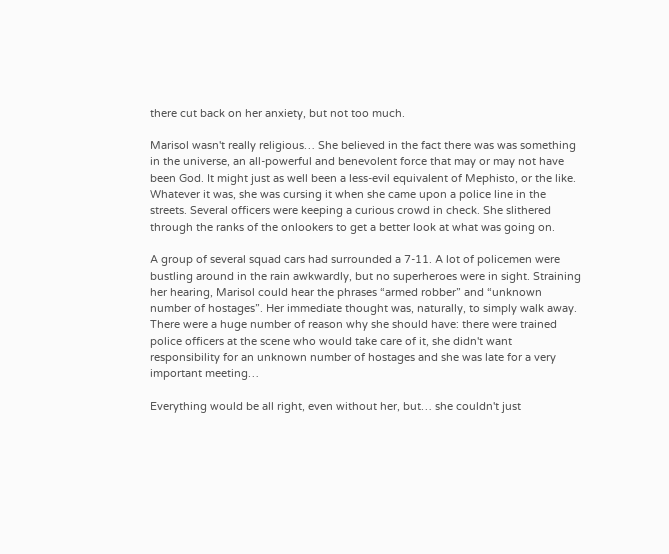there cut back on her anxiety, but not too much.

Marisol wasn't really religious… She believed in the fact there was was something in the universe, an all-powerful and benevolent force that may or may not have been God. It might just as well been a less-evil equivalent of Mephisto, or the like.
Whatever it was, she was cursing it when she came upon a police line in the streets. Several officers were keeping a curious crowd in check. She slithered through the ranks of the onlookers to get a better look at what was going on.

A group of several squad cars had surrounded a 7-11. A lot of policemen were bustling around in the rain awkwardly, but no superheroes were in sight. Straining her hearing, Marisol could hear the phrases “armed robber” and “unknown number of hostages”. Her immediate thought was, naturally, to simply walk away. There were a huge number of reason why she should have: there were trained police officers at the scene who would take care of it, she didn't want responsibility for an unknown number of hostages and she was late for a very important meeting…

Everything would be all right, even without her, but… she couldn't just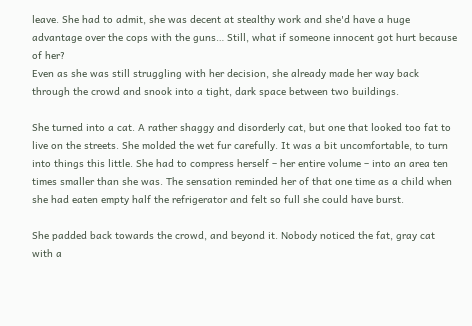leave. She had to admit, she was decent at stealthy work and she'd have a huge advantage over the cops with the guns… Still, what if someone innocent got hurt because of her?
Even as she was still struggling with her decision, she already made her way back through the crowd and snook into a tight, dark space between two buildings.

She turned into a cat. A rather shaggy and disorderly cat, but one that looked too fat to live on the streets. She molded the wet fur carefully. It was a bit uncomfortable, to turn into things this little. She had to compress herself – her entire volume – into an area ten times smaller than she was. The sensation reminded her of that one time as a child when she had eaten empty half the refrigerator and felt so full she could have burst.

She padded back towards the crowd, and beyond it. Nobody noticed the fat, gray cat with a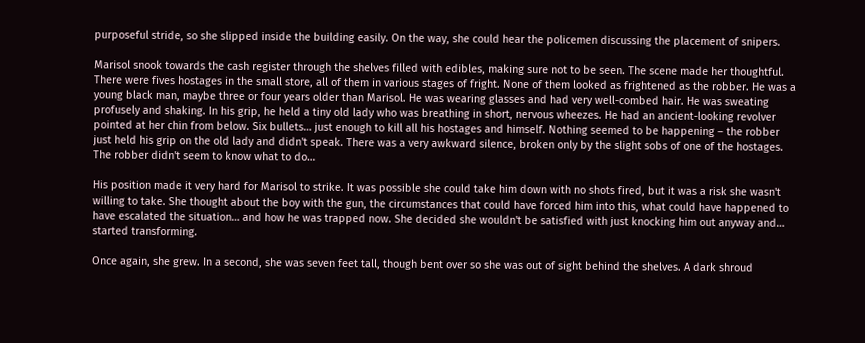purposeful stride, so she slipped inside the building easily. On the way, she could hear the policemen discussing the placement of snipers.

Marisol snook towards the cash register through the shelves filled with edibles, making sure not to be seen. The scene made her thoughtful.
There were fives hostages in the small store, all of them in various stages of fright. None of them looked as frightened as the robber. He was a young black man, maybe three or four years older than Marisol. He was wearing glasses and had very well-combed hair. He was sweating profusely and shaking. In his grip, he held a tiny old lady who was breathing in short, nervous wheezes. He had an ancient-looking revolver pointed at her chin from below. Six bullets… just enough to kill all his hostages and himself. Nothing seemed to be happening – the robber just held his grip on the old lady and didn't speak. There was a very awkward silence, broken only by the slight sobs of one of the hostages. The robber didn't seem to know what to do…

His position made it very hard for Marisol to strike. It was possible she could take him down with no shots fired, but it was a risk she wasn't willing to take. She thought about the boy with the gun, the circumstances that could have forced him into this, what could have happened to have escalated the situation… and how he was trapped now. She decided she wouldn't be satisfied with just knocking him out anyway and… started transforming.

Once again, she grew. In a second, she was seven feet tall, though bent over so she was out of sight behind the shelves. A dark shroud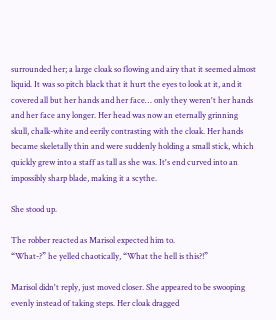surrounded her; a large cloak so flowing and airy that it seemed almost liquid. It was so pitch black that it hurt the eyes to look at it, and it covered all but her hands and her face… only they weren't her hands and her face any longer. Her head was now an eternally grinning skull, chalk-white and eerily contrasting with the cloak. Her hands became skeletally thin and were suddenly holding a small stick, which quickly grew into a staff as tall as she was. It's end curved into an impossibly sharp blade, making it a scythe.

She stood up.

The robber reacted as Marisol expected him to.
“What-?” he yelled chaotically, “What the hell is this?!”

Marisol didn't reply, just moved closer. She appeared to be swooping evenly instead of taking steps. Her cloak dragged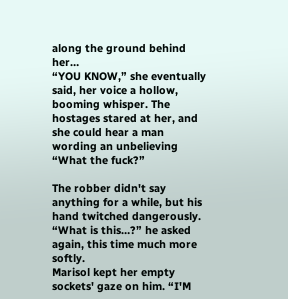along the ground behind her…
“YOU KNOW,” she eventually said, her voice a hollow, booming whisper. The hostages stared at her, and she could hear a man wording an unbelieving “What the fuck?”

The robber didn't say anything for a while, but his hand twitched dangerously.
“What is this…?” he asked again, this time much more softly.
Marisol kept her empty sockets' gaze on him. “I'M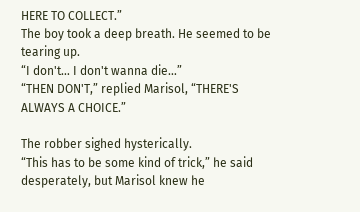HERE TO COLLECT.”
The boy took a deep breath. He seemed to be tearing up.
“I don't… I don't wanna die…”
“THEN DON'T,” replied Marisol, “THERE'S ALWAYS A CHOICE.”

The robber sighed hysterically.
“This has to be some kind of trick,” he said desperately, but Marisol knew he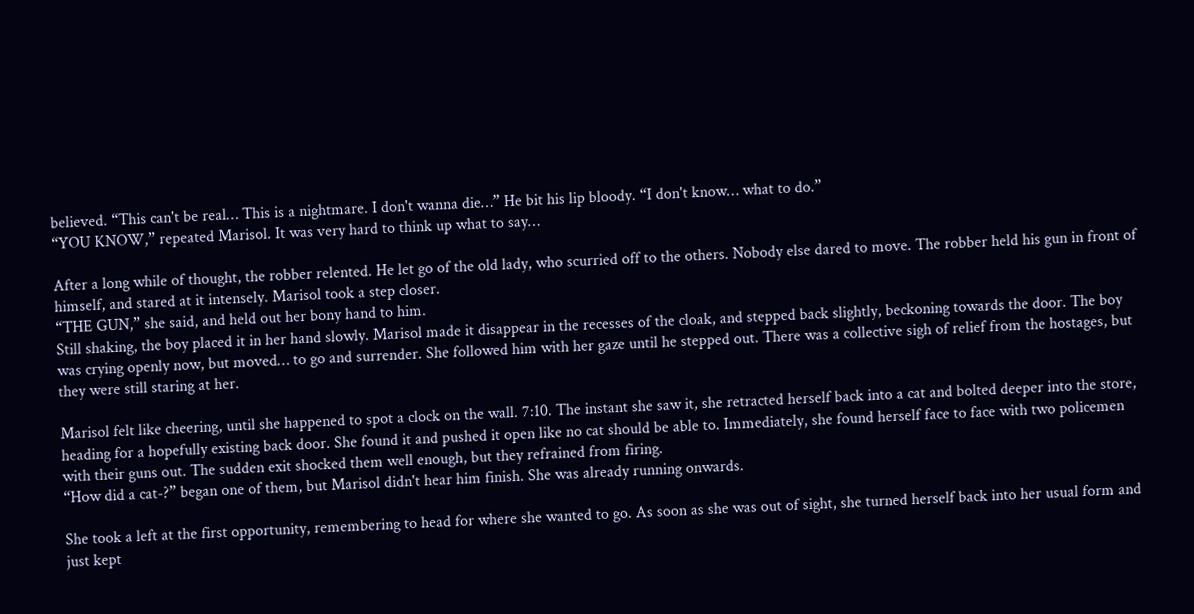believed. “This can't be real… This is a nightmare. I don't wanna die…” He bit his lip bloody. “I don't know… what to do.”
“YOU KNOW,” repeated Marisol. It was very hard to think up what to say…

After a long while of thought, the robber relented. He let go of the old lady, who scurried off to the others. Nobody else dared to move. The robber held his gun in front of himself, and stared at it intensely. Marisol took a step closer.
“THE GUN,” she said, and held out her bony hand to him.
Still shaking, the boy placed it in her hand slowly. Marisol made it disappear in the recesses of the cloak, and stepped back slightly, beckoning towards the door. The boy was crying openly now, but moved… to go and surrender. She followed him with her gaze until he stepped out. There was a collective sigh of relief from the hostages, but they were still staring at her.

Marisol felt like cheering, until she happened to spot a clock on the wall. 7:10. The instant she saw it, she retracted herself back into a cat and bolted deeper into the store, heading for a hopefully existing back door. She found it and pushed it open like no cat should be able to. Immediately, she found herself face to face with two policemen with their guns out. The sudden exit shocked them well enough, but they refrained from firing.
“How did a cat-?” began one of them, but Marisol didn't hear him finish. She was already running onwards.

She took a left at the first opportunity, remembering to head for where she wanted to go. As soon as she was out of sight, she turned herself back into her usual form and just kept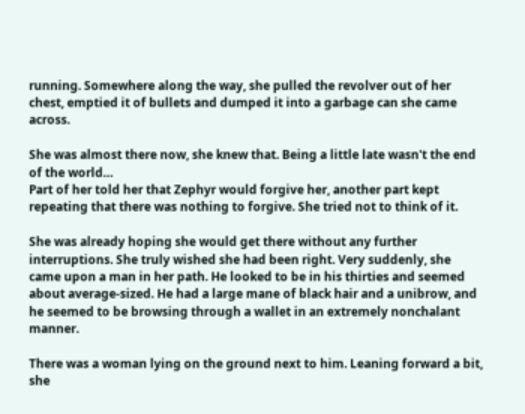running. Somewhere along the way, she pulled the revolver out of her chest, emptied it of bullets and dumped it into a garbage can she came across.

She was almost there now, she knew that. Being a little late wasn't the end of the world…
Part of her told her that Zephyr would forgive her, another part kept repeating that there was nothing to forgive. She tried not to think of it.

She was already hoping she would get there without any further interruptions. She truly wished she had been right. Very suddenly, she came upon a man in her path. He looked to be in his thirties and seemed about average-sized. He had a large mane of black hair and a unibrow, and he seemed to be browsing through a wallet in an extremely nonchalant manner.

There was a woman lying on the ground next to him. Leaning forward a bit, she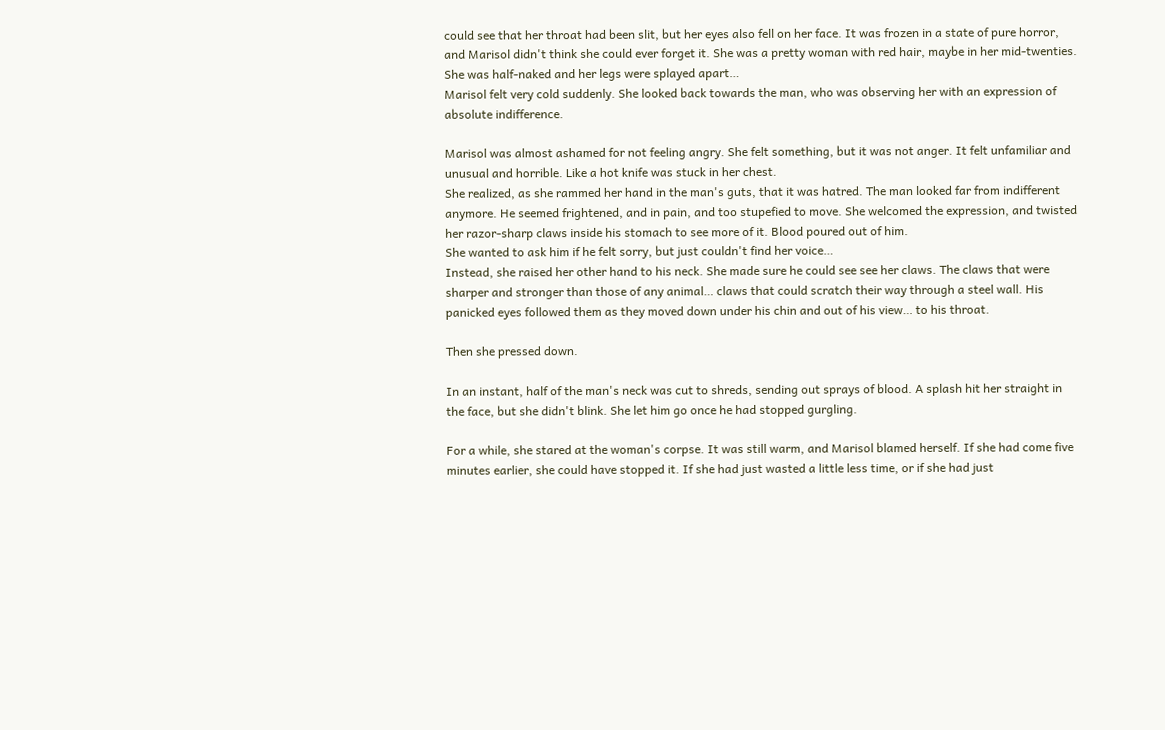could see that her throat had been slit, but her eyes also fell on her face. It was frozen in a state of pure horror, and Marisol didn't think she could ever forget it. She was a pretty woman with red hair, maybe in her mid-twenties. She was half-naked and her legs were splayed apart…
Marisol felt very cold suddenly. She looked back towards the man, who was observing her with an expression of absolute indifference.

Marisol was almost ashamed for not feeling angry. She felt something, but it was not anger. It felt unfamiliar and unusual and horrible. Like a hot knife was stuck in her chest.
She realized, as she rammed her hand in the man's guts, that it was hatred. The man looked far from indifferent anymore. He seemed frightened, and in pain, and too stupefied to move. She welcomed the expression, and twisted her razor-sharp claws inside his stomach to see more of it. Blood poured out of him.
She wanted to ask him if he felt sorry, but just couldn't find her voice…
Instead, she raised her other hand to his neck. She made sure he could see see her claws. The claws that were sharper and stronger than those of any animal… claws that could scratch their way through a steel wall. His panicked eyes followed them as they moved down under his chin and out of his view… to his throat.

Then she pressed down.

In an instant, half of the man's neck was cut to shreds, sending out sprays of blood. A splash hit her straight in the face, but she didn't blink. She let him go once he had stopped gurgling.

For a while, she stared at the woman's corpse. It was still warm, and Marisol blamed herself. If she had come five minutes earlier, she could have stopped it. If she had just wasted a little less time, or if she had just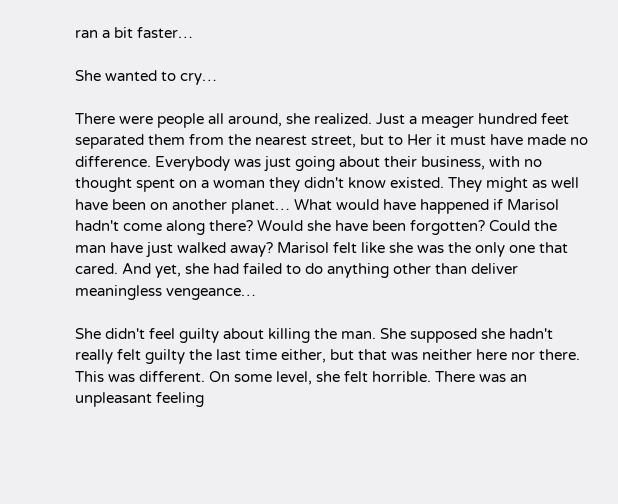ran a bit faster…

She wanted to cry…

There were people all around, she realized. Just a meager hundred feet separated them from the nearest street, but to Her it must have made no difference. Everybody was just going about their business, with no thought spent on a woman they didn't know existed. They might as well have been on another planet… What would have happened if Marisol hadn't come along there? Would she have been forgotten? Could the man have just walked away? Marisol felt like she was the only one that cared. And yet, she had failed to do anything other than deliver meaningless vengeance…

She didn't feel guilty about killing the man. She supposed she hadn't really felt guilty the last time either, but that was neither here nor there. This was different. On some level, she felt horrible. There was an unpleasant feeling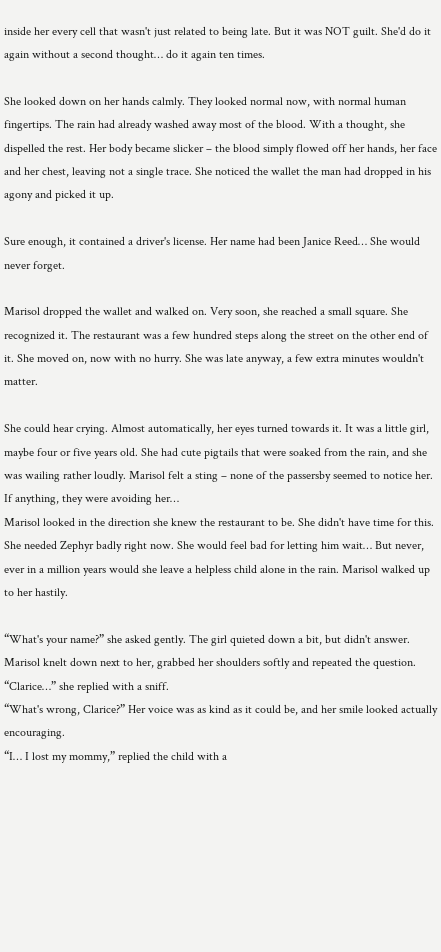inside her every cell that wasn't just related to being late. But it was NOT guilt. She'd do it again without a second thought… do it again ten times.

She looked down on her hands calmly. They looked normal now, with normal human fingertips. The rain had already washed away most of the blood. With a thought, she dispelled the rest. Her body became slicker – the blood simply flowed off her hands, her face and her chest, leaving not a single trace. She noticed the wallet the man had dropped in his agony and picked it up.

Sure enough, it contained a driver's license. Her name had been Janice Reed… She would never forget.

Marisol dropped the wallet and walked on. Very soon, she reached a small square. She recognized it. The restaurant was a few hundred steps along the street on the other end of it. She moved on, now with no hurry. She was late anyway, a few extra minutes wouldn't matter.

She could hear crying. Almost automatically, her eyes turned towards it. It was a little girl, maybe four or five years old. She had cute pigtails that were soaked from the rain, and she was wailing rather loudly. Marisol felt a sting – none of the passersby seemed to notice her. If anything, they were avoiding her…
Marisol looked in the direction she knew the restaurant to be. She didn't have time for this. She needed Zephyr badly right now. She would feel bad for letting him wait… But never, ever in a million years would she leave a helpless child alone in the rain. Marisol walked up to her hastily.

“What's your name?” she asked gently. The girl quieted down a bit, but didn't answer. Marisol knelt down next to her, grabbed her shoulders softly and repeated the question.
“Clarice…” she replied with a sniff.
“What's wrong, Clarice?” Her voice was as kind as it could be, and her smile looked actually encouraging.
“I… I lost my mommy,” replied the child with a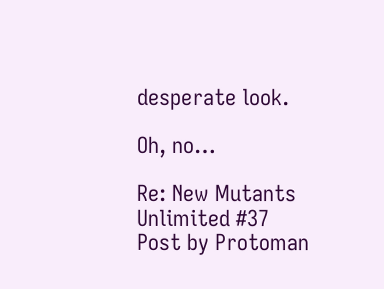desperate look.

Oh, no…

Re: New Mutants Unlimited #37
Post by Protoman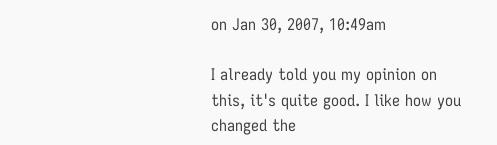on Jan 30, 2007, 10:49am

I already told you my opinion on this, it's quite good. I like how you changed the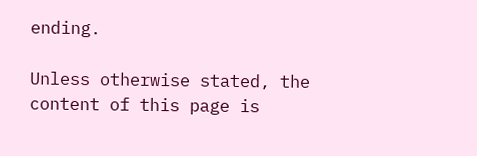ending.

Unless otherwise stated, the content of this page is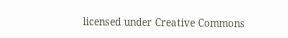licensed under Creative Commons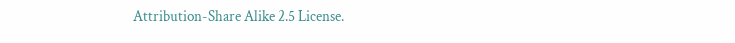Attribution-Share Alike 2.5 License.